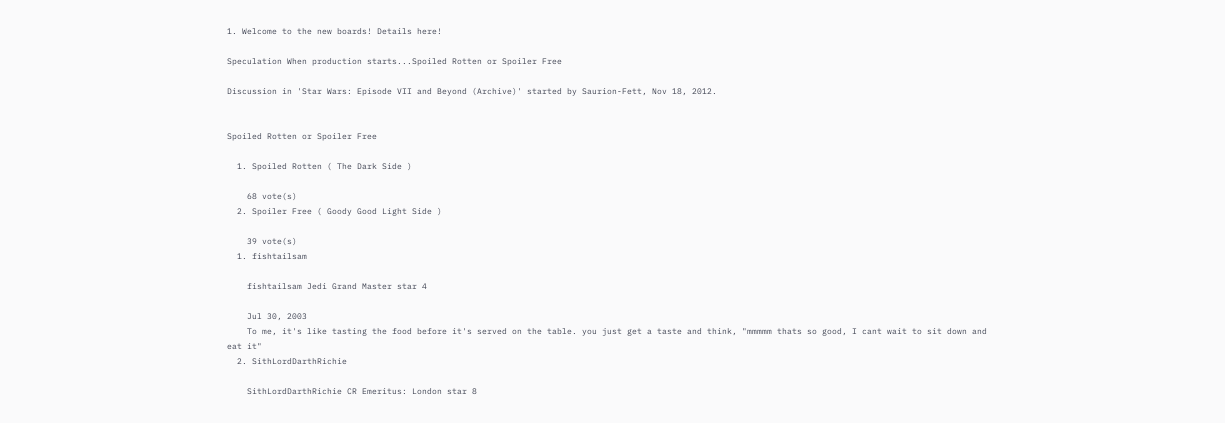1. Welcome to the new boards! Details here!

Speculation When production starts...Spoiled Rotten or Spoiler Free

Discussion in 'Star Wars: Episode VII and Beyond (Archive)' started by Saurion-Fett, Nov 18, 2012.


Spoiled Rotten or Spoiler Free

  1. Spoiled Rotten ( The Dark Side )

    68 vote(s)
  2. Spoiler Free ( Goody Good Light Side )

    39 vote(s)
  1. fishtailsam

    fishtailsam Jedi Grand Master star 4

    Jul 30, 2003
    To me, it's like tasting the food before it's served on the table. you just get a taste and think, "mmmmm thats so good, I cant wait to sit down and eat it"
  2. SithLordDarthRichie

    SithLordDarthRichie CR Emeritus: London star 8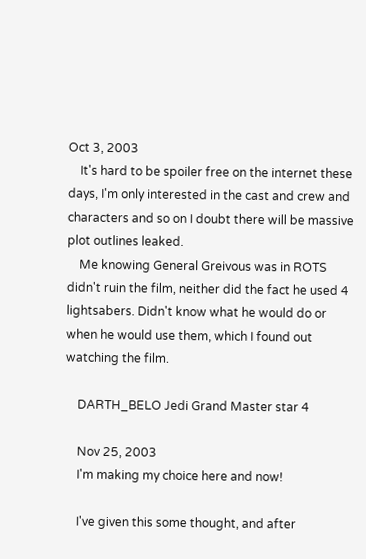Oct 3, 2003
    It's hard to be spoiler free on the internet these days, I'm only interested in the cast and crew and characters and so on I doubt there will be massive plot outlines leaked.
    Me knowing General Greivous was in ROTS didn't ruin the film, neither did the fact he used 4 lightsabers. Didn't know what he would do or when he would use them, which I found out watching the film.

    DARTH_BELO Jedi Grand Master star 4

    Nov 25, 2003
    I'm making my choice here and now!

    I've given this some thought, and after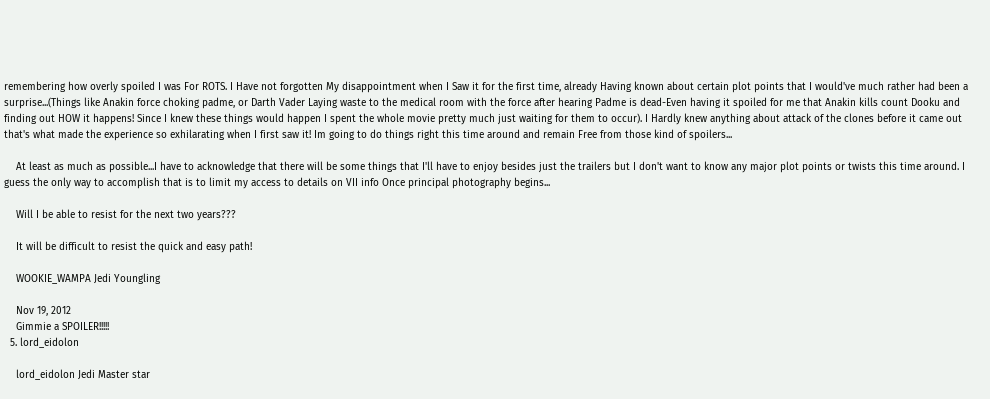remembering how overly spoiled I was For ROTS. I Have not forgotten My disappointment when I Saw it for the first time, already Having known about certain plot points that I would've much rather had been a surprise...(Things like Anakin force choking padme, or Darth Vader Laying waste to the medical room with the force after hearing Padme is dead-Even having it spoiled for me that Anakin kills count Dooku and finding out HOW it happens! Since I knew these things would happen I spent the whole movie pretty much just waiting for them to occur). I Hardly knew anything about attack of the clones before it came out that's what made the experience so exhilarating when I first saw it! Im going to do things right this time around and remain Free from those kind of spoilers...

    At least as much as possible...I have to acknowledge that there will be some things that I'll have to enjoy besides just the trailers but I don't want to know any major plot points or twists this time around. I guess the only way to accomplish that is to limit my access to details on VII info Once principal photography begins...

    Will I be able to resist for the next two years???

    It will be difficult to resist the quick and easy path!

    WOOKIE_WAMPA Jedi Youngling

    Nov 19, 2012
    Gimmie a SPOILER!!!!!
  5. lord_eidolon

    lord_eidolon Jedi Master star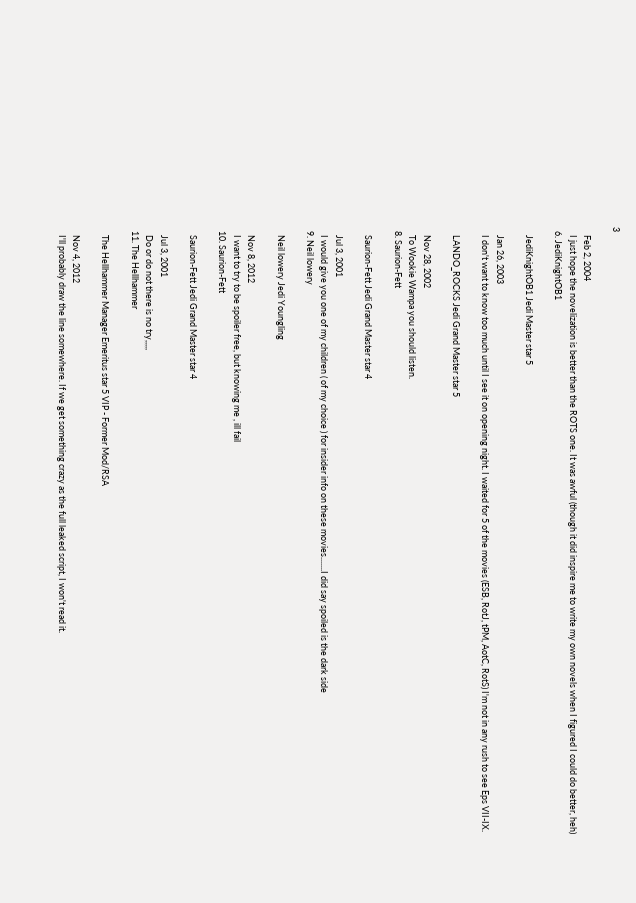3

    Feb 2, 2004
    I just hope the novelization is better than the ROTS one. It was awful (though it did inspire me to write my own novels when I figured I could do better, heh)
  6. JediKnightOB1

    JediKnightOB1 Jedi Master star 5

    Jan 26, 2003
    I don't want to know too much until I see it on opening night. I waited for 5 of the movies (ESB, RotJ, tPM, AotC, RotS) I'm not in any rush to see Eps VII-IX.

    LANDO_ROCKS Jedi Grand Master star 5

    Nov 28, 2002
    To Wookie Wampa you should listen.
  8. Saurion-Fett

    Saurion-Fett Jedi Grand Master star 4

    Jul 3, 2001
    I would give you one of my children ( of my choice ) for insider info on these movies.......I did say spoiled is the dark side
  9. Neil lowery

    Neil lowery Jedi Youngling

    Nov 8, 2012
    I want to try to be spoiler free, but knowing me , ill fail
  10. Saurion-Fett

    Saurion-Fett Jedi Grand Master star 4

    Jul 3, 2001
    Do or do not there is no try,,,,,
  11. The Hellhammer

    The Hellhammer Manager Emeritus star 5 VIP - Former Mod/RSA

    Nov 4, 2012
    I'll probably draw the line somewhere. If we get something crazy as the full leaked script, I won't read it.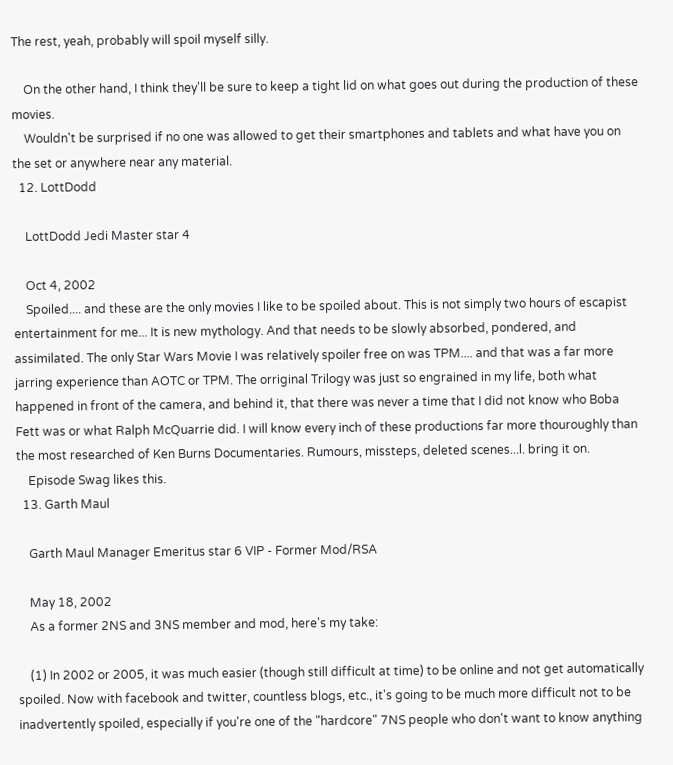The rest, yeah, probably will spoil myself silly.

    On the other hand, I think they'll be sure to keep a tight lid on what goes out during the production of these movies.
    Wouldn't be surprised if no one was allowed to get their smartphones and tablets and what have you on the set or anywhere near any material.
  12. LottDodd

    LottDodd Jedi Master star 4

    Oct 4, 2002
    Spoiled.... and these are the only movies I like to be spoiled about. This is not simply two hours of escapist entertainment for me... It is new mythology. And that needs to be slowly absorbed, pondered, and assimilated. The only Star Wars Movie I was relatively spoiler free on was TPM.... and that was a far more jarring experience than AOTC or TPM. The orriginal Trilogy was just so engrained in my life, both what happened in front of the camera, and behind it, that there was never a time that I did not know who Boba Fett was or what Ralph McQuarrie did. I will know every inch of these productions far more thouroughly than the most researched of Ken Burns Documentaries. Rumours, missteps, deleted scenes...l. bring it on.
    Episode Swag likes this.
  13. Garth Maul

    Garth Maul Manager Emeritus star 6 VIP - Former Mod/RSA

    May 18, 2002
    As a former 2NS and 3NS member and mod, here's my take:

    (1) In 2002 or 2005, it was much easier (though still difficult at time) to be online and not get automatically spoiled. Now with facebook and twitter, countless blogs, etc., it's going to be much more difficult not to be inadvertently spoiled, especially if you're one of the "hardcore" 7NS people who don't want to know anything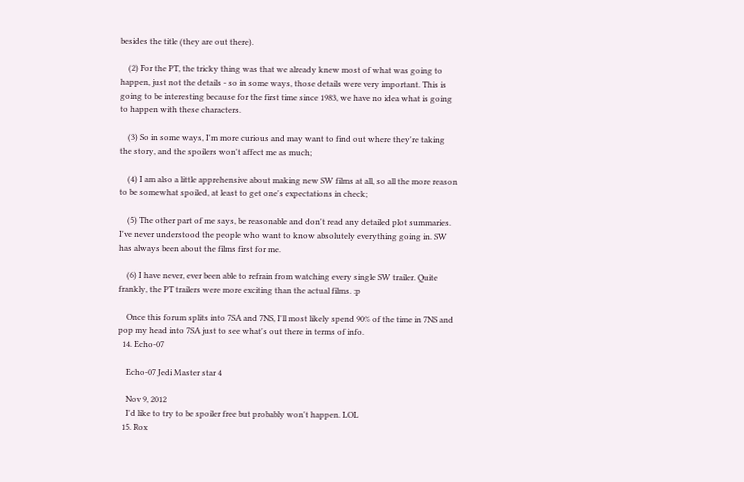besides the title (they are out there).

    (2) For the PT, the tricky thing was that we already knew most of what was going to happen, just not the details - so in some ways, those details were very important. This is going to be interesting because for the first time since 1983, we have no idea what is going to happen with these characters.

    (3) So in some ways, I'm more curious and may want to find out where they're taking the story, and the spoilers won't affect me as much;

    (4) I am also a little apprehensive about making new SW films at all, so all the more reason to be somewhat spoiled, at least to get one's expectations in check;

    (5) The other part of me says, be reasonable and don't read any detailed plot summaries. I've never understood the people who want to know absolutely everything going in. SW has always been about the films first for me.

    (6) I have never, ever been able to refrain from watching every single SW trailer. Quite frankly, the PT trailers were more exciting than the actual films. :p

    Once this forum splits into 7SA and 7NS, I'll most likely spend 90% of the time in 7NS and pop my head into 7SA just to see what's out there in terms of info.
  14. Echo-07

    Echo-07 Jedi Master star 4

    Nov 9, 2012
    I'd like to try to be spoiler free but probably won't happen. LOL
  15. Rox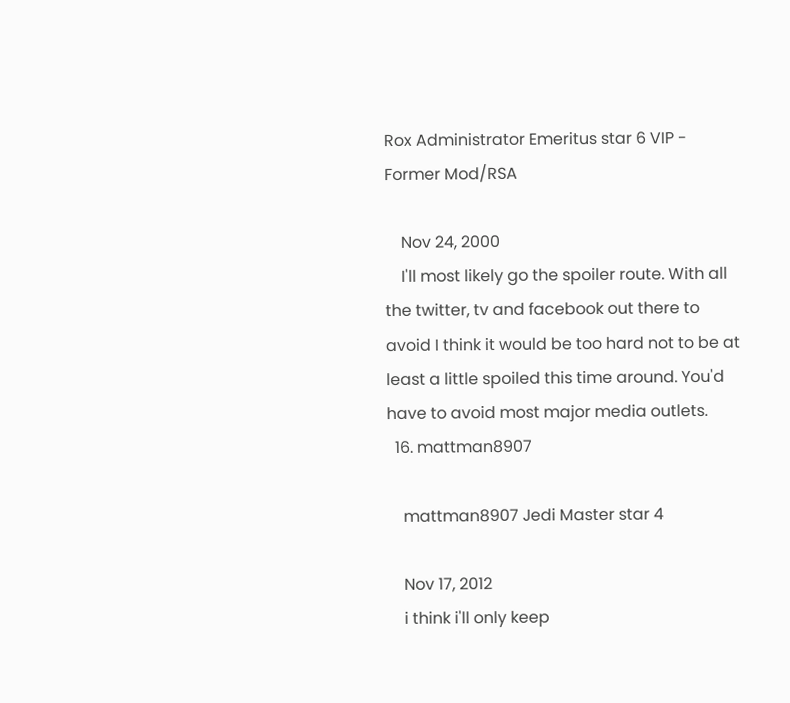Rox Administrator Emeritus star 6 VIP - Former Mod/RSA

    Nov 24, 2000
    I'll most likely go the spoiler route. With all the twitter, tv and facebook out there to avoid I think it would be too hard not to be at least a little spoiled this time around. You'd have to avoid most major media outlets.
  16. mattman8907

    mattman8907 Jedi Master star 4

    Nov 17, 2012
    i think i'll only keep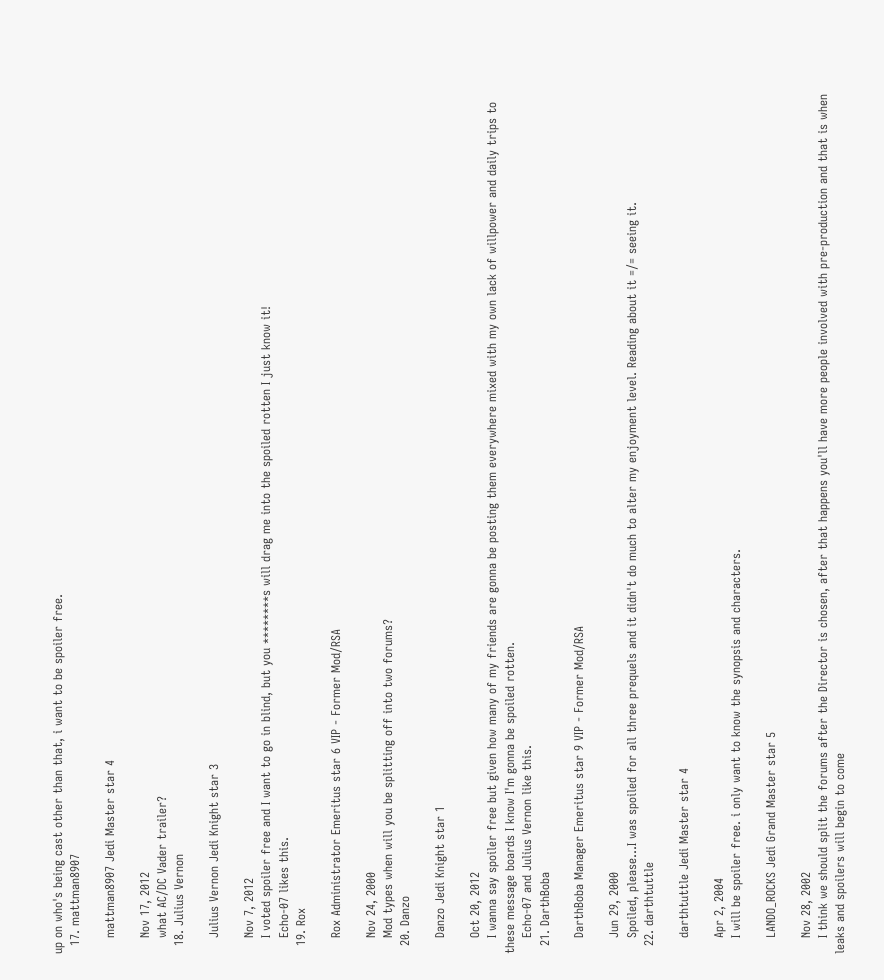up on who's being cast other than that, i want to be spoiler free.
  17. mattman8907

    mattman8907 Jedi Master star 4

    Nov 17, 2012
    what AC/DC Vader trailer?
  18. Julius Vernon

    Julius Vernon Jedi Knight star 3

    Nov 7, 2012
    I voted spoiler free and I want to go in blind, but you ********s will drag me into the spoiled rotten I just know it!
    Echo-07 likes this.
  19. Rox

    Rox Administrator Emeritus star 6 VIP - Former Mod/RSA

    Nov 24, 2000
    Mod types when will you be splitting off into two forums?
  20. Danzo

    Danzo Jedi Knight star 1

    Oct 20, 2012
    I wanna say spoiler free but given how many of my friends are gonna be posting them everywhere mixed with my own lack of willpower and daily trips to these message boards I know I'm gonna be spoiled rotten.
    Echo-07 and Julius Vernon like this.
  21. DarthBoba

    DarthBoba Manager Emeritus star 9 VIP - Former Mod/RSA

    Jun 29, 2000
    Spoiled, please...I was spoiled for all three prequels and it didn't do much to alter my enjoyment level. Reading about it =/= seeing it.
  22. darthtuttle

    darthtuttle Jedi Master star 4

    Apr 2, 2004
    I will be spoiler free. i only want to know the synopsis and characters.

    LANDO_ROCKS Jedi Grand Master star 5

    Nov 28, 2002
    I think we should split the forums after the Director is chosen, after that happens you'll have more people involved with pre-production and that is when leaks and spoilers will begin to come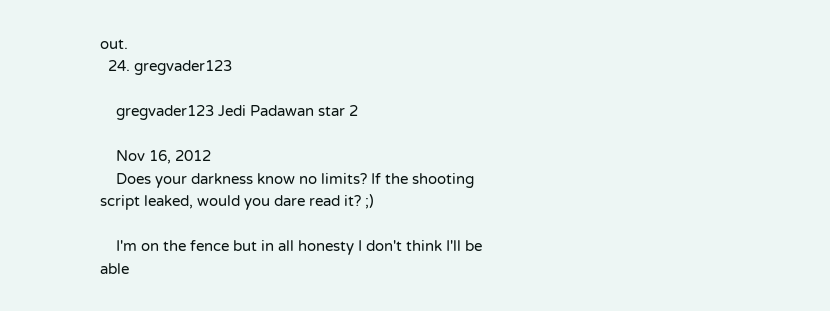out.
  24. gregvader123

    gregvader123 Jedi Padawan star 2

    Nov 16, 2012
    Does your darkness know no limits? If the shooting script leaked, would you dare read it? ;)

    I'm on the fence but in all honesty I don't think I'll be able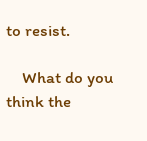to resist.

    What do you think the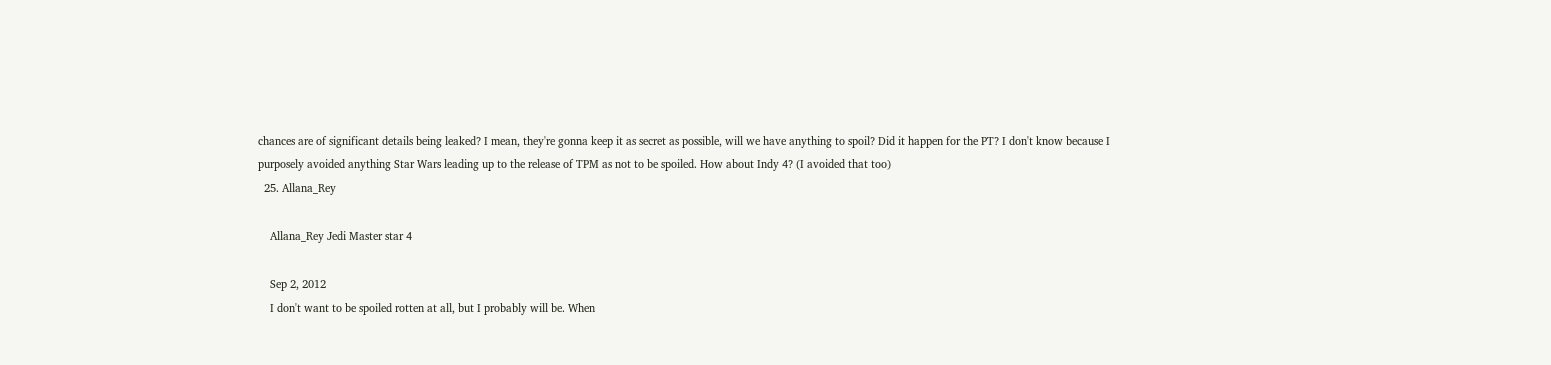chances are of significant details being leaked? I mean, they're gonna keep it as secret as possible, will we have anything to spoil? Did it happen for the PT? I don't know because I purposely avoided anything Star Wars leading up to the release of TPM as not to be spoiled. How about Indy 4? (I avoided that too)
  25. Allana_Rey

    Allana_Rey Jedi Master star 4

    Sep 2, 2012
    I don't want to be spoiled rotten at all, but I probably will be. When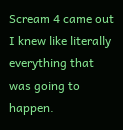Scream 4 came out I knew like literally everything that was going to happen.